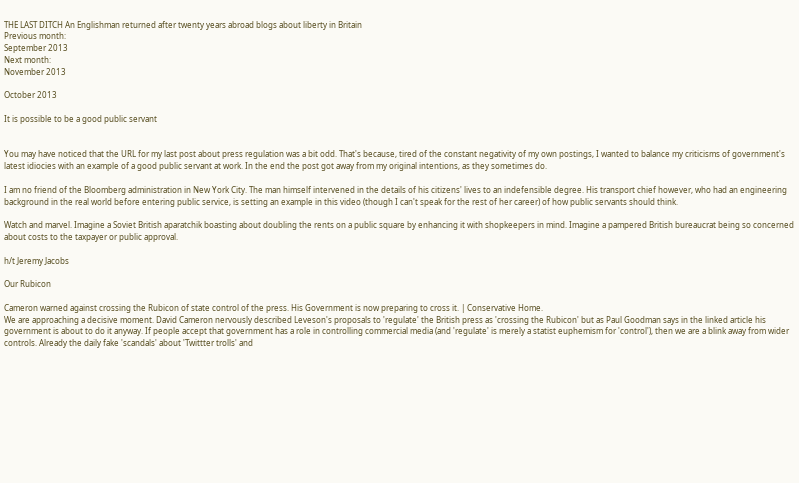THE LAST DITCH An Englishman returned after twenty years abroad blogs about liberty in Britain
Previous month:
September 2013
Next month:
November 2013

October 2013

It is possible to be a good public servant


You may have noticed that the URL for my last post about press regulation was a bit odd. That's because, tired of the constant negativity of my own postings, I wanted to balance my criticisms of government's latest idiocies with an example of a good public servant at work. In the end the post got away from my original intentions, as they sometimes do.

I am no friend of the Bloomberg administration in New York City. The man himself intervened in the details of his citizens' lives to an indefensible degree. His transport chief however, who had an engineering background in the real world before entering public service, is setting an example in this video (though I can't speak for the rest of her career) of how public servants should think.

Watch and marvel. Imagine a Soviet British aparatchik boasting about doubling the rents on a public square by enhancing it with shopkeepers in mind. Imagine a pampered British bureaucrat being so concerned about costs to the taxpayer or public approval.

h/t Jeremy Jacobs

Our Rubicon

Cameron warned against crossing the Rubicon of state control of the press. His Government is now preparing to cross it. | Conservative Home.
We are approaching a decisive moment. David Cameron nervously described Leveson's proposals to 'regulate' the British press as 'crossing the Rubicon' but as Paul Goodman says in the linked article his government is about to do it anyway. If people accept that government has a role in controlling commercial media (and 'regulate' is merely a statist euphemism for 'control'), then we are a blink away from wider controls. Already the daily fake 'scandals' about 'Twittter trolls' and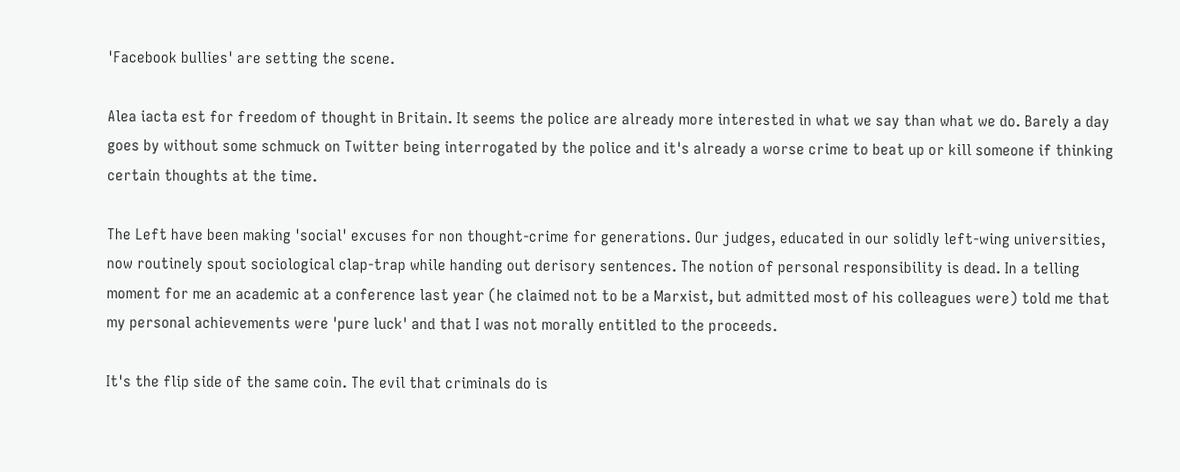'Facebook bullies' are setting the scene.

Alea iacta est for freedom of thought in Britain. It seems the police are already more interested in what we say than what we do. Barely a day goes by without some schmuck on Twitter being interrogated by the police and it's already a worse crime to beat up or kill someone if thinking certain thoughts at the time.

The Left have been making 'social' excuses for non thought-crime for generations. Our judges, educated in our solidly left-wing universities, now routinely spout sociological clap-trap while handing out derisory sentences. The notion of personal responsibility is dead. In a telling moment for me an academic at a conference last year (he claimed not to be a Marxist, but admitted most of his colleagues were) told me that my personal achievements were 'pure luck' and that I was not morally entitled to the proceeds.

It's the flip side of the same coin. The evil that criminals do is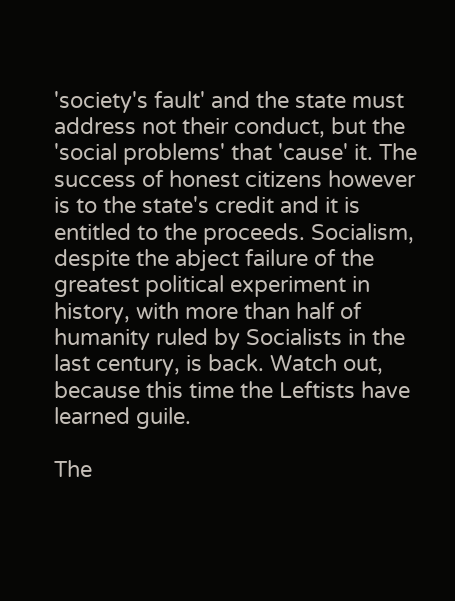'society's fault' and the state must address not their conduct, but the 'social problems' that 'cause' it. The success of honest citizens however is to the state's credit and it is entitled to the proceeds. Socialism, despite the abject failure of the greatest political experiment in history, with more than half of humanity ruled by Socialists in the last century, is back. Watch out, because this time the Leftists have learned guile.

The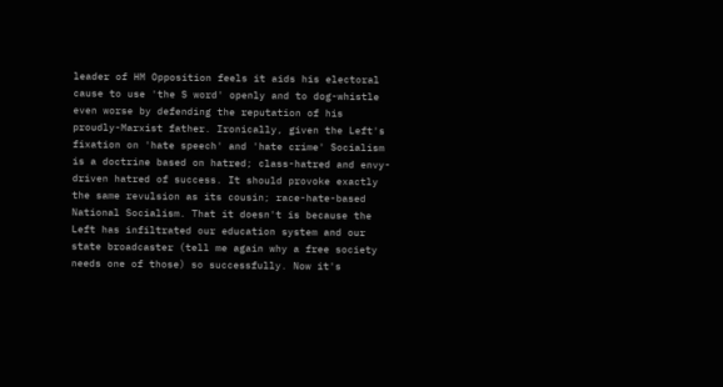leader of HM Opposition feels it aids his electoral cause to use 'the S word' openly and to dog-whistle even worse by defending the reputation of his proudly-Marxist father. Ironically, given the Left's fixation on 'hate speech' and 'hate crime' Socialism is a doctrine based on hatred; class-hatred and envy-driven hatred of success. It should provoke exactly the same revulsion as its cousin; race-hate-based National Socialism. That it doesn't is because the Left has infiltrated our education system and our state broadcaster (tell me again why a free society needs one of those) so successfully. Now it's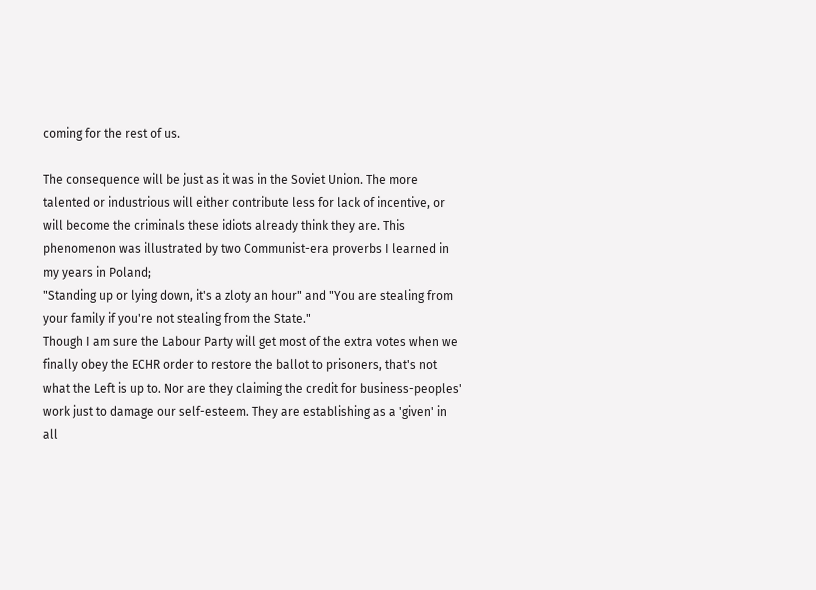coming for the rest of us.

The consequence will be just as it was in the Soviet Union. The more talented or industrious will either contribute less for lack of incentive, or will become the criminals these idiots already think they are. This phenomenon was illustrated by two Communist-era proverbs I learned in my years in Poland;
"Standing up or lying down, it's a zloty an hour" and "You are stealing from your family if you're not stealing from the State."
Though I am sure the Labour Party will get most of the extra votes when we finally obey the ECHR order to restore the ballot to prisoners, that's not what the Left is up to. Nor are they claiming the credit for business-peoples' work just to damage our self-esteem. They are establishing as a 'given' in all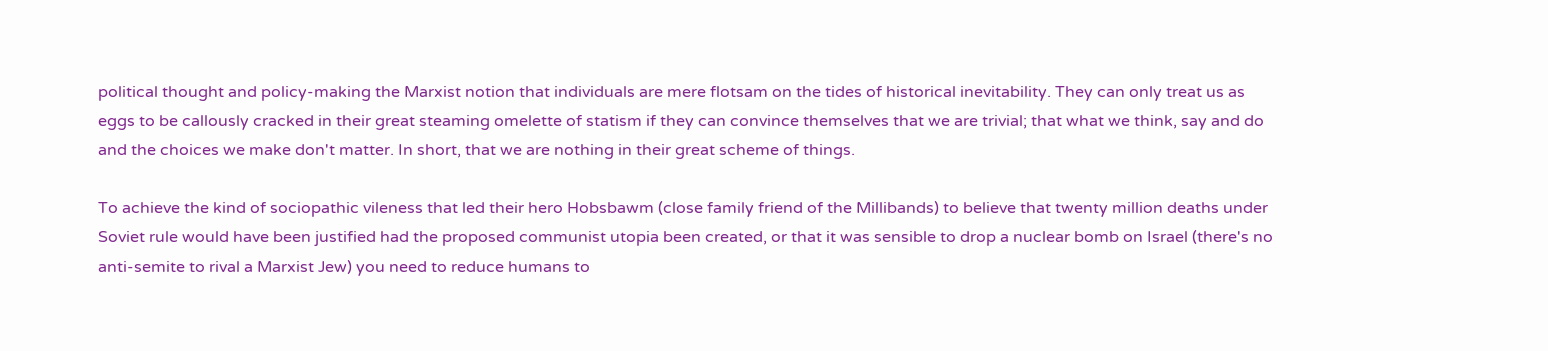political thought and policy-making the Marxist notion that individuals are mere flotsam on the tides of historical inevitability. They can only treat us as eggs to be callously cracked in their great steaming omelette of statism if they can convince themselves that we are trivial; that what we think, say and do and the choices we make don't matter. In short, that we are nothing in their great scheme of things.

To achieve the kind of sociopathic vileness that led their hero Hobsbawm (close family friend of the Millibands) to believe that twenty million deaths under Soviet rule would have been justified had the proposed communist utopia been created, or that it was sensible to drop a nuclear bomb on Israel (there's no anti-semite to rival a Marxist Jew) you need to reduce humans to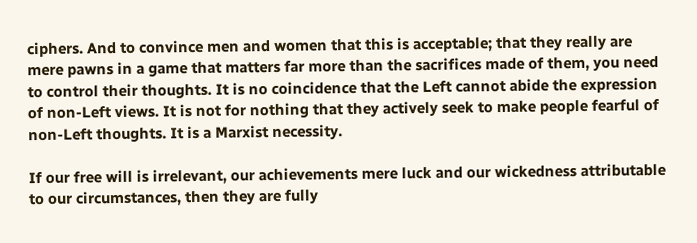ciphers. And to convince men and women that this is acceptable; that they really are mere pawns in a game that matters far more than the sacrifices made of them, you need to control their thoughts. It is no coincidence that the Left cannot abide the expression of non-Left views. It is not for nothing that they actively seek to make people fearful of non-Left thoughts. It is a Marxist necessity.

If our free will is irrelevant, our achievements mere luck and our wickedness attributable to our circumstances, then they are fully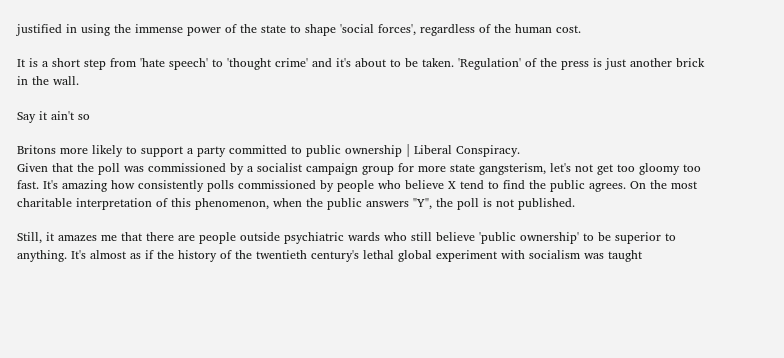justified in using the immense power of the state to shape 'social forces', regardless of the human cost.

It is a short step from 'hate speech' to 'thought crime' and it's about to be taken. 'Regulation' of the press is just another brick in the wall.

Say it ain't so

Britons more likely to support a party committed to public ownership | Liberal Conspiracy.
Given that the poll was commissioned by a socialist campaign group for more state gangsterism, let's not get too gloomy too fast. It's amazing how consistently polls commissioned by people who believe X tend to find the public agrees. On the most charitable interpretation of this phenomenon, when the public answers "Y", the poll is not published.

Still, it amazes me that there are people outside psychiatric wards who still believe 'public ownership' to be superior to anything. It's almost as if the history of the twentieth century's lethal global experiment with socialism was taught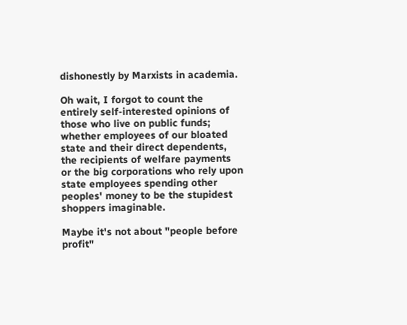dishonestly by Marxists in academia.

Oh wait, I forgot to count the entirely self-interested opinions of those who live on public funds; whether employees of our bloated state and their direct dependents, the recipients of welfare payments or the big corporations who rely upon state employees spending other peoples' money to be the stupidest shoppers imaginable.

Maybe it's not about "people before profit"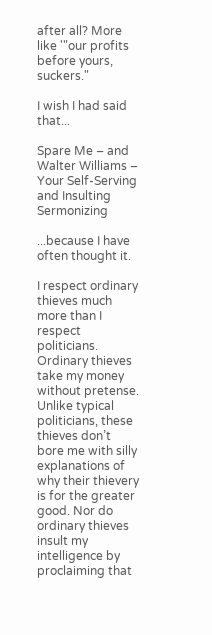after all? More like '"our profits before yours, suckers."

I wish I had said that...

Spare Me – and Walter Williams – Your Self-Serving and Insulting Sermonizing

...because I have often thought it.

I respect ordinary thieves much more than I respect politicians. Ordinary thieves take my money without pretense. Unlike typical politicians, these thieves don’t bore me with silly explanations of why their thievery is for the greater good. Nor do ordinary thieves insult my intelligence by proclaiming that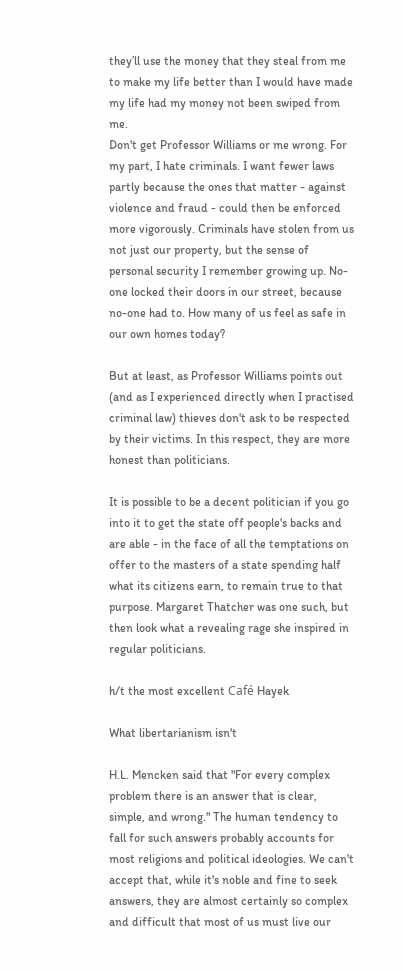they’ll use the money that they steal from me to make my life better than I would have made my life had my money not been swiped from me.
Don't get Professor Williams or me wrong. For my part, I hate criminals. I want fewer laws partly because the ones that matter - against violence and fraud - could then be enforced more vigorously. Criminals have stolen from us not just our property, but the sense of personal security I remember growing up. No-one locked their doors in our street, because no-one had to. How many of us feel as safe in our own homes today?

But at least, as Professor Williams points out (and as I experienced directly when I practised criminal law) thieves don't ask to be respected by their victims. In this respect, they are more honest than politicians.

It is possible to be a decent politician if you go into it to get the state off people's backs and are able - in the face of all the temptations on offer to the masters of a state spending half what its citizens earn, to remain true to that purpose. Margaret Thatcher was one such, but then look what a revealing rage she inspired in regular politicians.

h/t the most excellent Café Hayek

What libertarianism isn't

H.L. Mencken said that "For every complex problem there is an answer that is clear, simple, and wrong." The human tendency to fall for such answers probably accounts for most religions and political ideologies. We can't accept that, while it's noble and fine to seek answers, they are almost certainly so complex and difficult that most of us must live our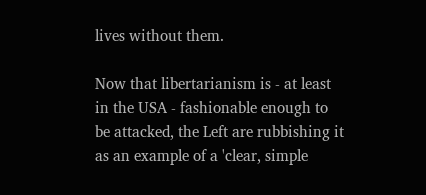lives without them.

Now that libertarianism is - at least in the USA - fashionable enough to be attacked, the Left are rubbishing it as an example of a 'clear, simple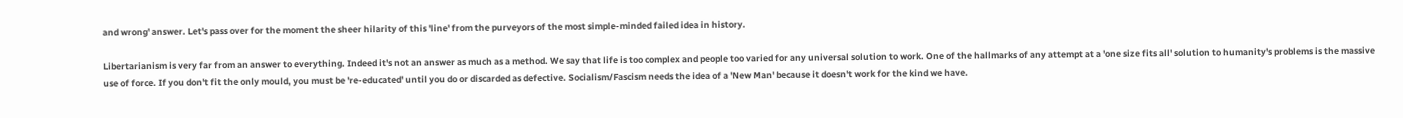and wrong' answer. Let's pass over for the moment the sheer hilarity of this 'line' from the purveyors of the most simple-minded failed idea in history.

Libertarianism is very far from an answer to everything. Indeed it's not an answer as much as a method. We say that life is too complex and people too varied for any universal solution to work. One of the hallmarks of any attempt at a 'one size fits all' solution to humanity's problems is the massive use of force. If you don't fit the only mould, you must be 're-educated' until you do or discarded as defective. Socialism/Fascism needs the idea of a 'New Man' because it doesn't work for the kind we have.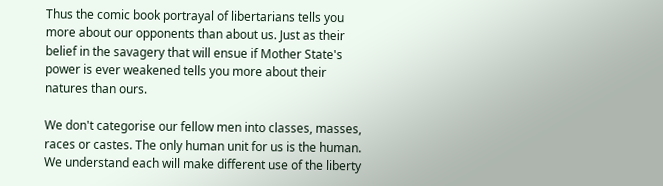Thus the comic book portrayal of libertarians tells you more about our opponents than about us. Just as their belief in the savagery that will ensue if Mother State's power is ever weakened tells you more about their natures than ours.

We don't categorise our fellow men into classes, masses, races or castes. The only human unit for us is the human. We understand each will make different use of the liberty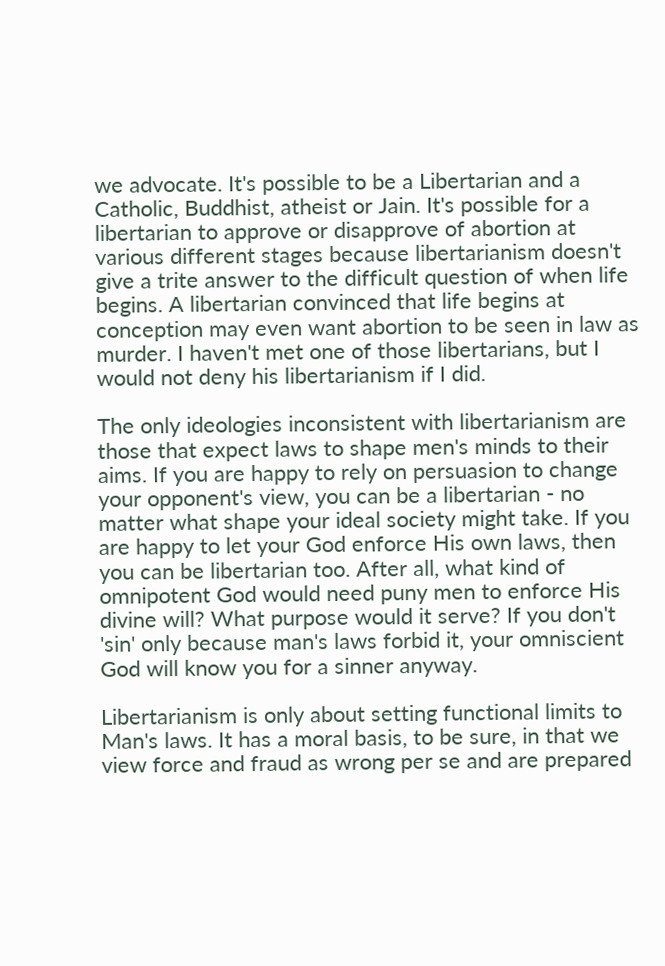we advocate. It's possible to be a Libertarian and a Catholic, Buddhist, atheist or Jain. It's possible for a libertarian to approve or disapprove of abortion at various different stages because libertarianism doesn't give a trite answer to the difficult question of when life begins. A libertarian convinced that life begins at conception may even want abortion to be seen in law as murder. I haven't met one of those libertarians, but I would not deny his libertarianism if I did.

The only ideologies inconsistent with libertarianism are those that expect laws to shape men's minds to their aims. If you are happy to rely on persuasion to change your opponent's view, you can be a libertarian - no matter what shape your ideal society might take. If you are happy to let your God enforce His own laws, then you can be libertarian too. After all, what kind of omnipotent God would need puny men to enforce His divine will? What purpose would it serve? If you don't 'sin' only because man's laws forbid it, your omniscient God will know you for a sinner anyway.

Libertarianism is only about setting functional limits to Man's laws. It has a moral basis, to be sure, in that we view force and fraud as wrong per se and are prepared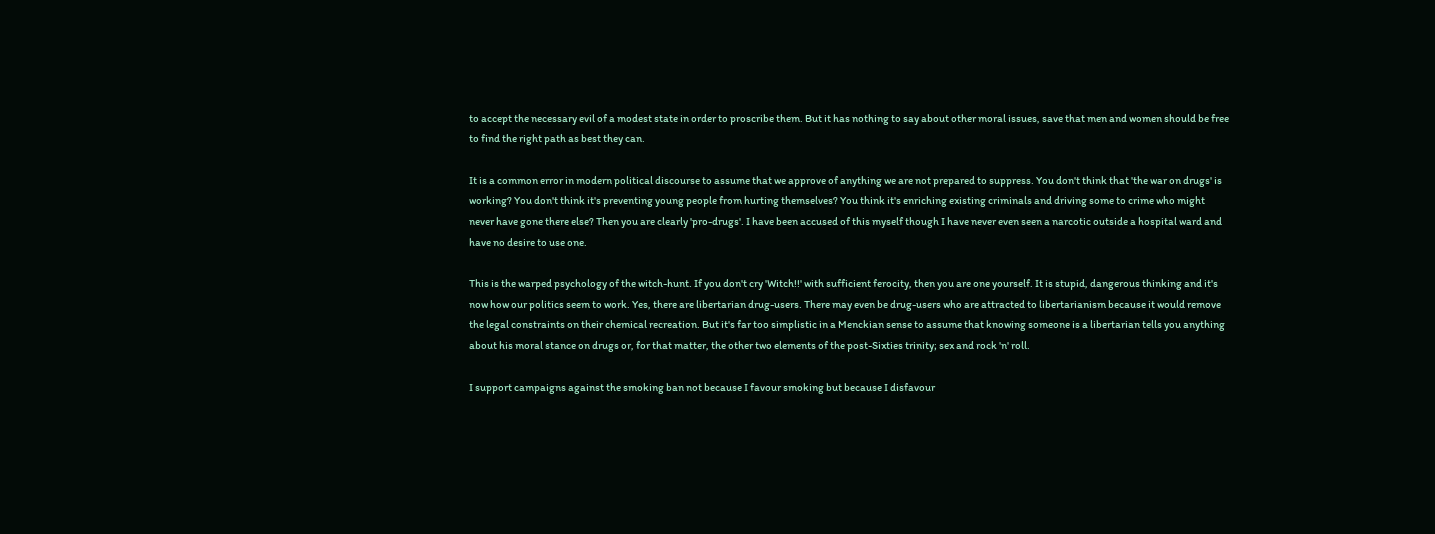to accept the necessary evil of a modest state in order to proscribe them. But it has nothing to say about other moral issues, save that men and women should be free to find the right path as best they can.

It is a common error in modern political discourse to assume that we approve of anything we are not prepared to suppress. You don't think that 'the war on drugs' is working? You don't think it's preventing young people from hurting themselves? You think it's enriching existing criminals and driving some to crime who might never have gone there else? Then you are clearly 'pro-drugs'. I have been accused of this myself though I have never even seen a narcotic outside a hospital ward and have no desire to use one.

This is the warped psychology of the witch-hunt. If you don't cry 'Witch!!' with sufficient ferocity, then you are one yourself. It is stupid, dangerous thinking and it's now how our politics seem to work. Yes, there are libertarian drug-users. There may even be drug-users who are attracted to libertarianism because it would remove the legal constraints on their chemical recreation. But it's far too simplistic in a Menckian sense to assume that knowing someone is a libertarian tells you anything about his moral stance on drugs or, for that matter, the other two elements of the post-Sixties trinity; sex and rock 'n' roll.

I support campaigns against the smoking ban not because I favour smoking but because I disfavour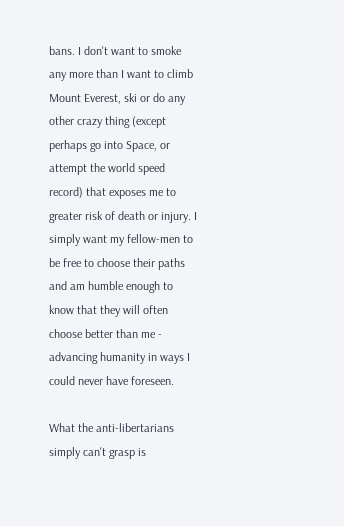bans. I don't want to smoke any more than I want to climb Mount Everest, ski or do any other crazy thing (except perhaps go into Space, or attempt the world speed record) that exposes me to greater risk of death or injury. I simply want my fellow-men to be free to choose their paths and am humble enough to know that they will often choose better than me - advancing humanity in ways I could never have foreseen.

What the anti-libertarians simply can't grasp is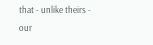that - unlike theirs - our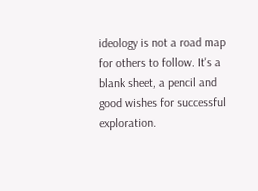ideology is not a road map for others to follow. It's a blank sheet, a pencil and good wishes for successful exploration.